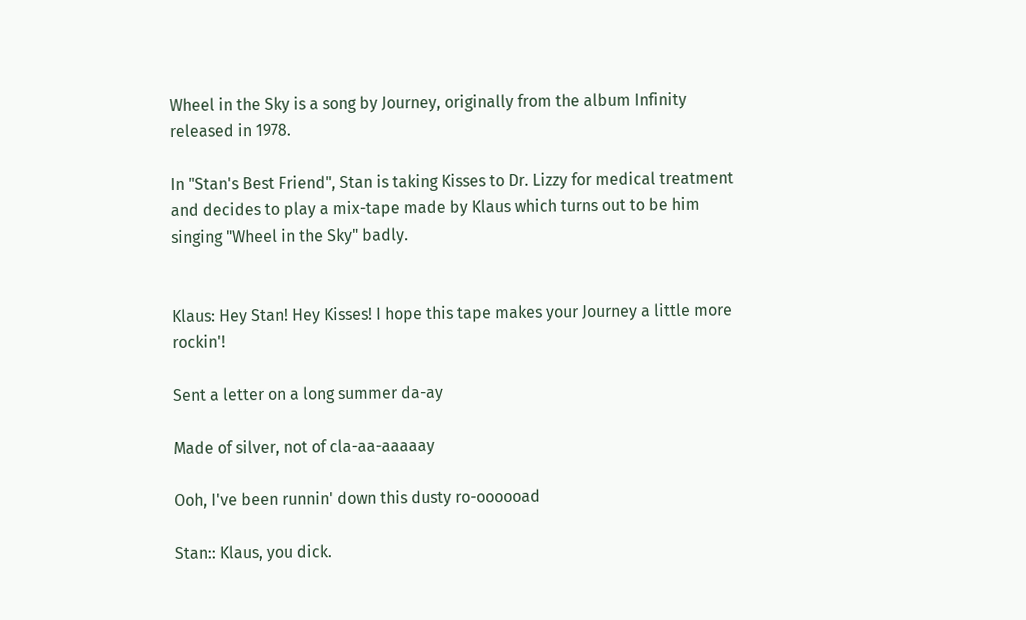Wheel in the Sky is a song by Journey, originally from the album Infinity released in 1978.

In "Stan's Best Friend", Stan is taking Kisses to Dr. Lizzy for medical treatment and decides to play a mix-tape made by Klaus which turns out to be him singing "Wheel in the Sky" badly.


Klaus: Hey Stan! Hey Kisses! I hope this tape makes your Journey a little more rockin'!

Sent a letter on a long summer da-ay

Made of silver, not of cla-aa-aaaaay

Ooh, I've been runnin' down this dusty ro-oooooad

Stan:: Klaus, you dick.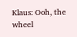Klaus: Ooh, the wheel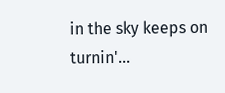in the sky keeps on turnin'...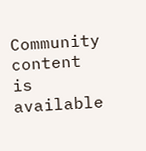Community content is available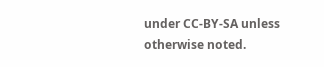under CC-BY-SA unless otherwise noted.